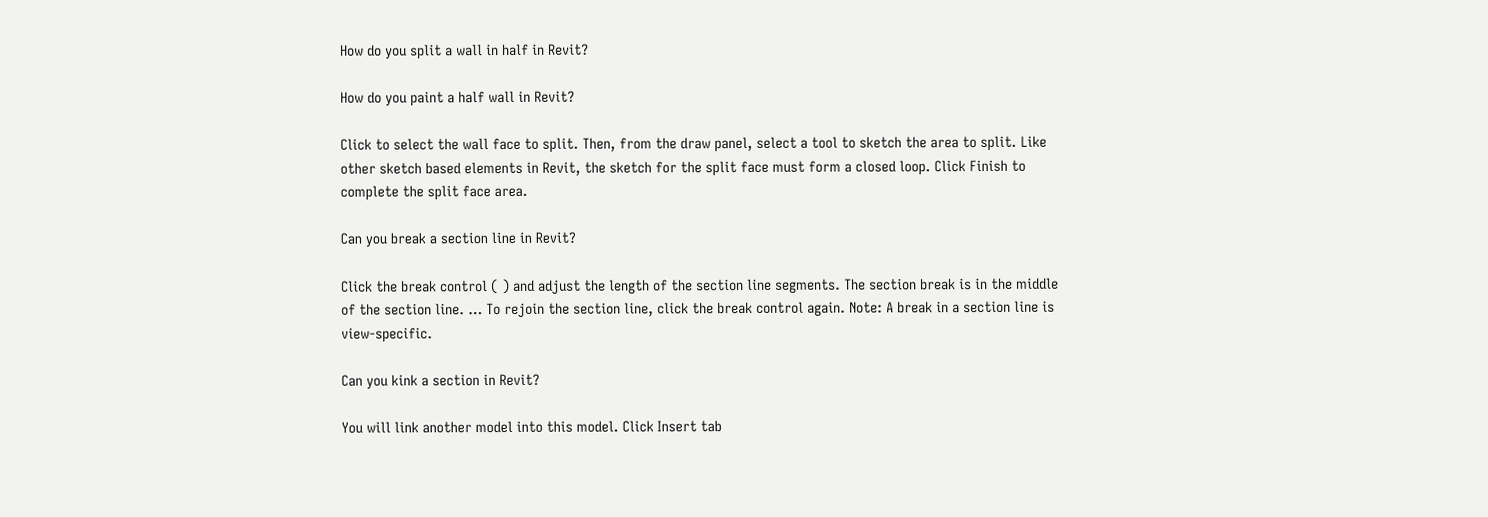How do you split a wall in half in Revit?

How do you paint a half wall in Revit?

Click to select the wall face to split. Then, from the draw panel, select a tool to sketch the area to split. Like other sketch based elements in Revit, the sketch for the split face must form a closed loop. Click Finish to complete the split face area.

Can you break a section line in Revit?

Click the break control ( ) and adjust the length of the section line segments. The section break is in the middle of the section line. … To rejoin the section line, click the break control again. Note: A break in a section line is view-specific.

Can you kink a section in Revit?

You will link another model into this model. Click Insert tab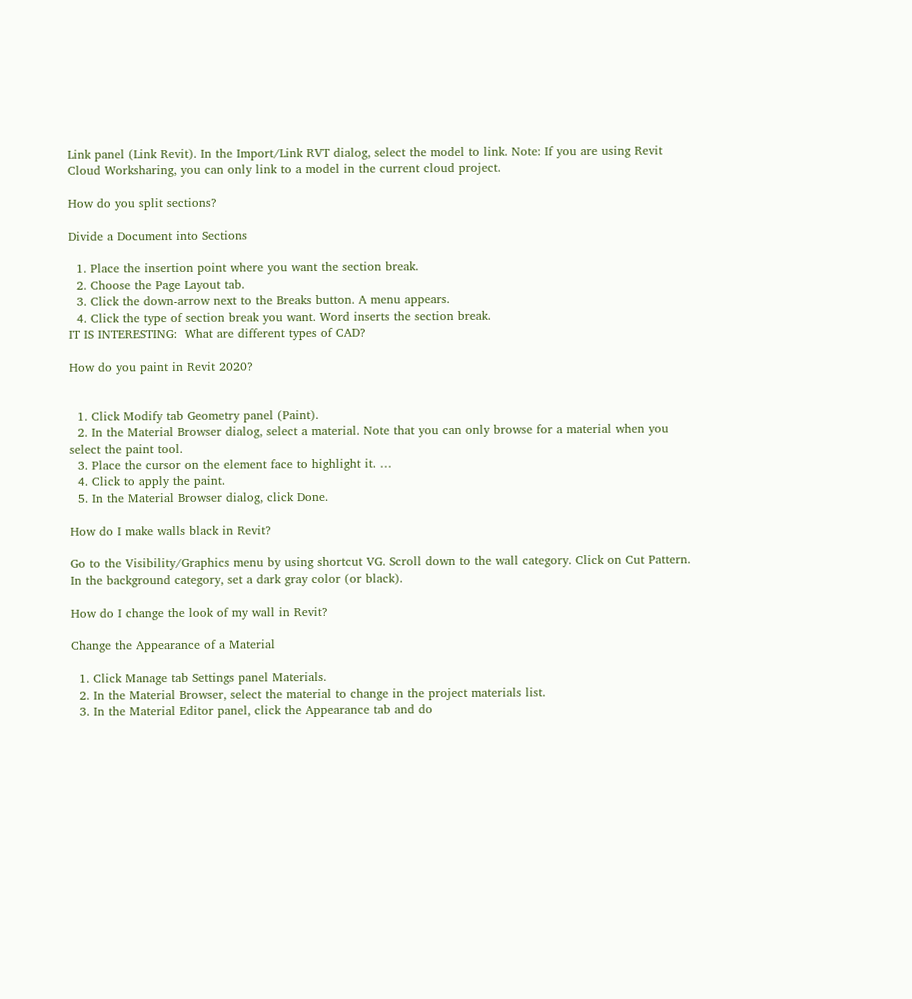Link panel (Link Revit). In the Import/Link RVT dialog, select the model to link. Note: If you are using Revit Cloud Worksharing, you can only link to a model in the current cloud project.

How do you split sections?

Divide a Document into Sections

  1. Place the insertion point where you want the section break.
  2. Choose the Page Layout tab.
  3. Click the down-arrow next to the Breaks button. A menu appears.
  4. Click the type of section break you want. Word inserts the section break.
IT IS INTERESTING:  What are different types of CAD?

How do you paint in Revit 2020?


  1. Click Modify tab Geometry panel (Paint).
  2. In the Material Browser dialog, select a material. Note that you can only browse for a material when you select the paint tool.
  3. Place the cursor on the element face to highlight it. …
  4. Click to apply the paint.
  5. In the Material Browser dialog, click Done.

How do I make walls black in Revit?

Go to the Visibility/Graphics menu by using shortcut VG. Scroll down to the wall category. Click on Cut Pattern. In the background category, set a dark gray color (or black).

How do I change the look of my wall in Revit?

Change the Appearance of a Material

  1. Click Manage tab Settings panel Materials.
  2. In the Material Browser, select the material to change in the project materials list.
  3. In the Material Editor panel, click the Appearance tab and do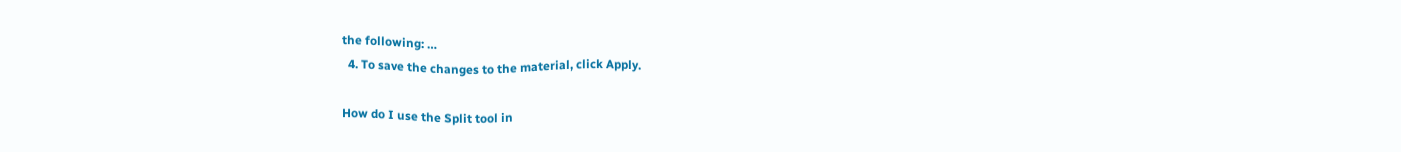the following: …
  4. To save the changes to the material, click Apply.

How do I use the Split tool in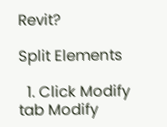Revit?

Split Elements

  1. Click Modify tab Modify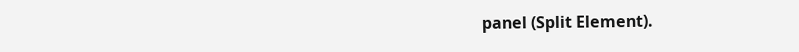panel (Split Element).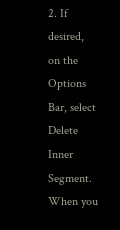2. If desired, on the Options Bar, select Delete Inner Segment. When you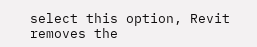select this option, Revit removes the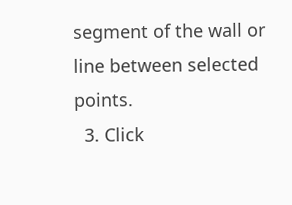segment of the wall or line between selected points.
  3. Click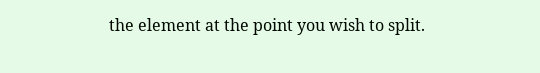the element at the point you wish to split.